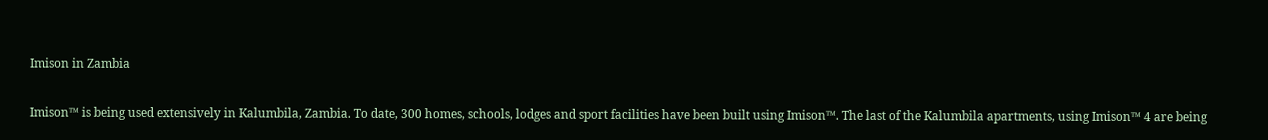Imison in Zambia

Imison™ is being used extensively in Kalumbila, Zambia. To date, 300 homes, schools, lodges and sport facilities have been built using Imison™. The last of the Kalumbila apartments, using Imison™ 4 are being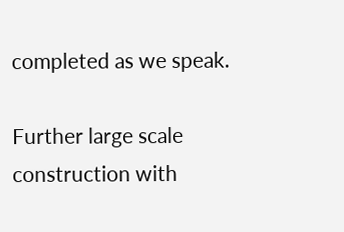completed as we speak.

Further large scale construction with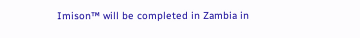Imison™ will be completed in Zambia in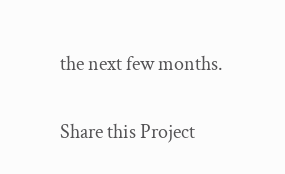the next few months.

Share this Project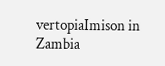vertopiaImison in Zambia